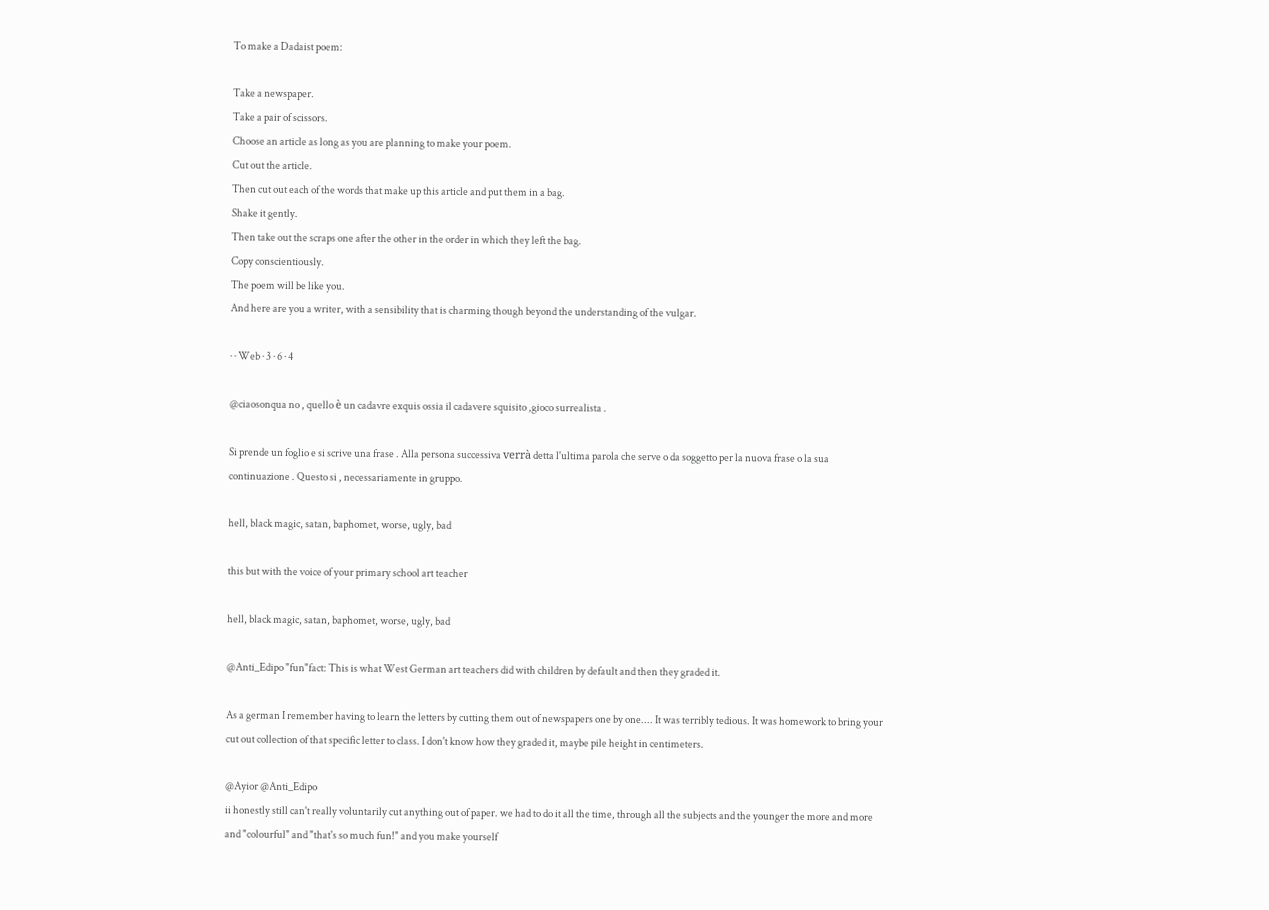To make a Dadaist poem:

Take a newspaper.
Take a pair of scissors.
Choose an article as long as you are planning to make your poem.
Cut out the article.
Then cut out each of the words that make up this article and put them in a bag.
Shake it gently.
Then take out the scraps one after the other in the order in which they left the bag.
Copy conscientiously.
The poem will be like you.
And here are you a writer, with a sensibility that is charming though beyond the understanding of the vulgar.

· · Web · 3 · 6 · 4

@ciaosonqua no , quello è un cadavre exquis ossia il cadavere squisito ,gioco surrealista .

Si prende un foglio e si scrive una frase . Alla persona successiva verrà detta l'ultima parola che serve o da soggetto per la nuova frase o la sua continuazione . Questo si , necessariamente in gruppo.

hell, black magic, satan, baphomet, worse, ugly, bad

this but with the voice of your primary school art teacher

hell, black magic, satan, baphomet, worse, ugly, bad

@Anti_Edipo "fun"fact: This is what West German art teachers did with children by default and then they graded it.

As a german I remember having to learn the letters by cutting them out of newspapers one by one.... It was terribly tedious. It was homework to bring your cut out collection of that specific letter to class. I don't know how they graded it, maybe pile height in centimeters.

@Ayior @Anti_Edipo
ii honestly still can't really voluntarily cut anything out of paper. we had to do it all the time, through all the subjects and the younger the more and more and "colourful" and "that's so much fun!" and you make yourself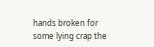hands broken for some lying crap the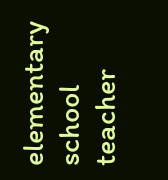elementary school teacher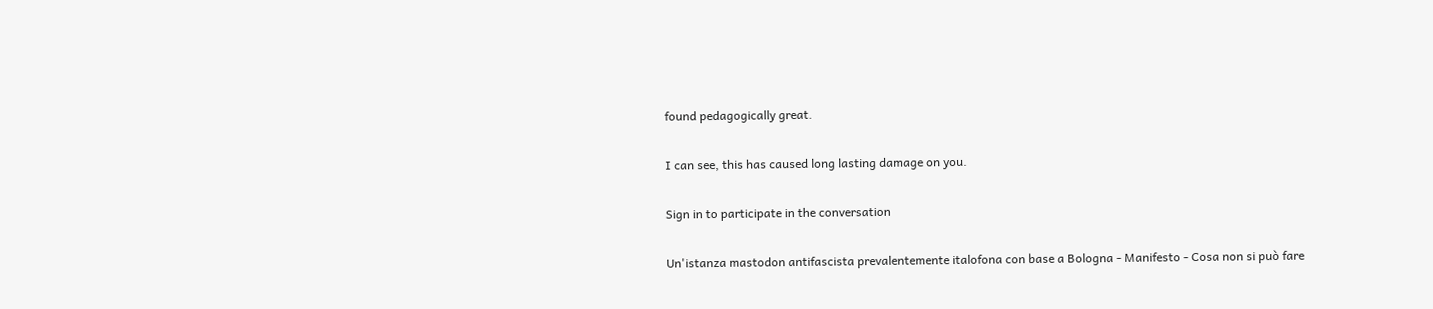found pedagogically great.

I can see, this has caused long lasting damage on you.

Sign in to participate in the conversation

Un'istanza mastodon antifascista prevalentemente italofona con base a Bologna - Manifesto - Cosa non si può fare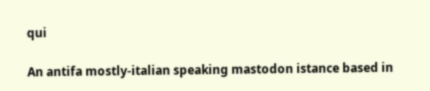qui

An antifa mostly-italian speaking mastodon istance based in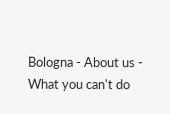Bologna - About us - What you can't do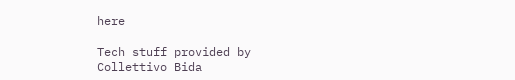here

Tech stuff provided by Collettivo Bida